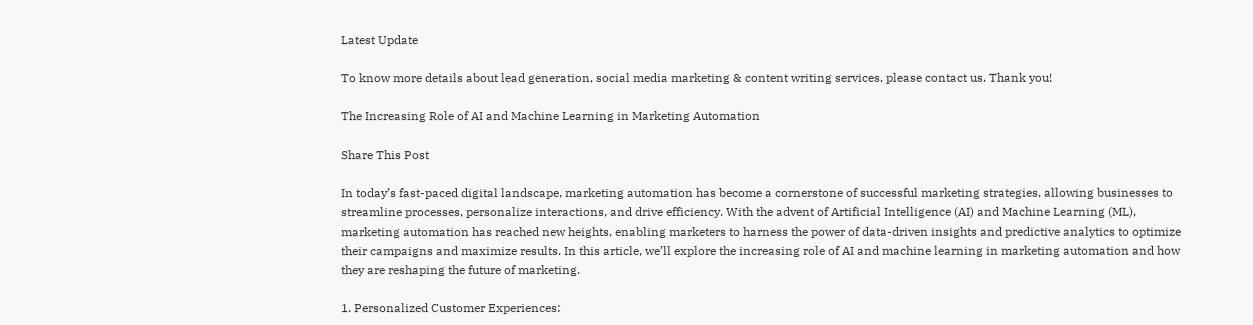Latest Update

To know more details about lead generation, social media marketing & content writing services, please contact us. Thank you!

The Increasing Role of AI and Machine Learning in Marketing Automation

Share This Post

In today’s fast-paced digital landscape, marketing automation has become a cornerstone of successful marketing strategies, allowing businesses to streamline processes, personalize interactions, and drive efficiency. With the advent of Artificial Intelligence (AI) and Machine Learning (ML), marketing automation has reached new heights, enabling marketers to harness the power of data-driven insights and predictive analytics to optimize their campaigns and maximize results. In this article, we’ll explore the increasing role of AI and machine learning in marketing automation and how they are reshaping the future of marketing.

1. Personalized Customer Experiences: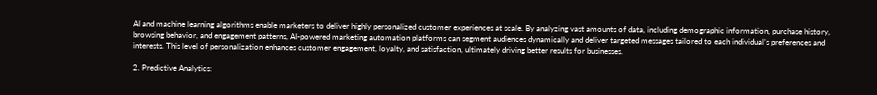AI and machine learning algorithms enable marketers to deliver highly personalized customer experiences at scale. By analyzing vast amounts of data, including demographic information, purchase history, browsing behavior, and engagement patterns, AI-powered marketing automation platforms can segment audiences dynamically and deliver targeted messages tailored to each individual’s preferences and interests. This level of personalization enhances customer engagement, loyalty, and satisfaction, ultimately driving better results for businesses.

2. Predictive Analytics: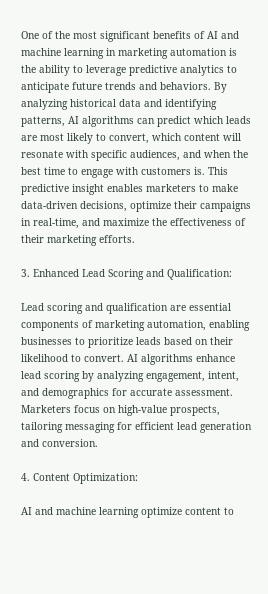One of the most significant benefits of AI and machine learning in marketing automation is the ability to leverage predictive analytics to anticipate future trends and behaviors. By analyzing historical data and identifying patterns, AI algorithms can predict which leads are most likely to convert, which content will resonate with specific audiences, and when the best time to engage with customers is. This predictive insight enables marketers to make data-driven decisions, optimize their campaigns in real-time, and maximize the effectiveness of their marketing efforts.

3. Enhanced Lead Scoring and Qualification:

Lead scoring and qualification are essential components of marketing automation, enabling businesses to prioritize leads based on their likelihood to convert. AI algorithms enhance lead scoring by analyzing engagement, intent, and demographics for accurate assessment. Marketers focus on high-value prospects, tailoring messaging for efficient lead generation and conversion.

4. Content Optimization:

AI and machine learning optimize content to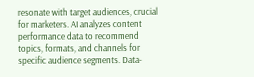resonate with target audiences, crucial for marketers. AI analyzes content performance data to recommend topics, formats, and channels for specific audience segments. Data-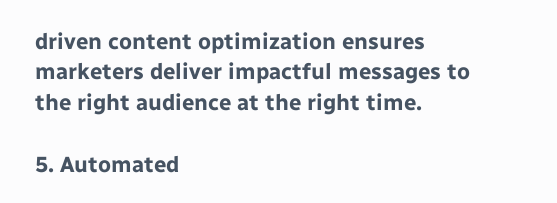driven content optimization ensures marketers deliver impactful messages to the right audience at the right time.

5. Automated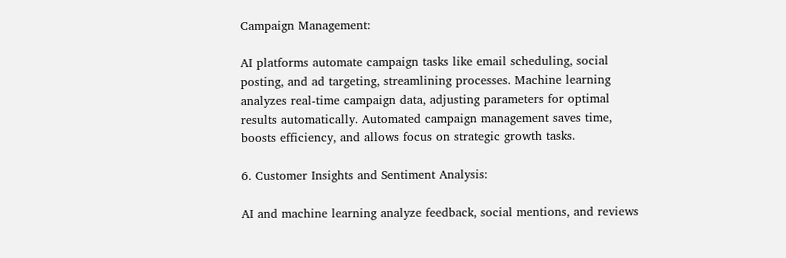Campaign Management:

AI platforms automate campaign tasks like email scheduling, social posting, and ad targeting, streamlining processes. Machine learning analyzes real-time campaign data, adjusting parameters for optimal results automatically. Automated campaign management saves time, boosts efficiency, and allows focus on strategic growth tasks.

6. Customer Insights and Sentiment Analysis:

AI and machine learning analyze feedback, social mentions, and reviews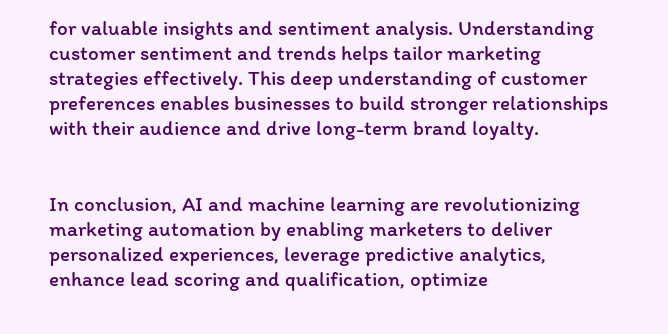for valuable insights and sentiment analysis. Understanding customer sentiment and trends helps tailor marketing strategies effectively. This deep understanding of customer preferences enables businesses to build stronger relationships with their audience and drive long-term brand loyalty.


In conclusion, AI and machine learning are revolutionizing marketing automation by enabling marketers to deliver personalized experiences, leverage predictive analytics, enhance lead scoring and qualification, optimize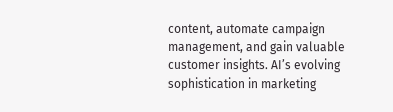content, automate campaign management, and gain valuable customer insights. AI’s evolving sophistication in marketing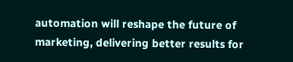automation will reshape the future of marketing, delivering better results for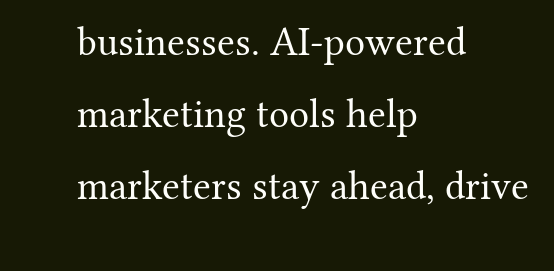businesses. AI-powered marketing tools help marketers stay ahead, drive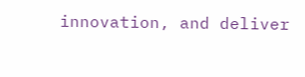innovation, and deliver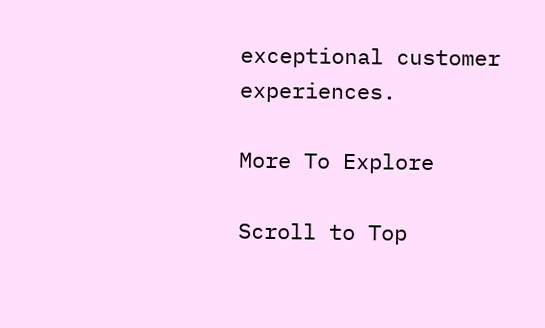exceptional customer experiences.

More To Explore

Scroll to Top